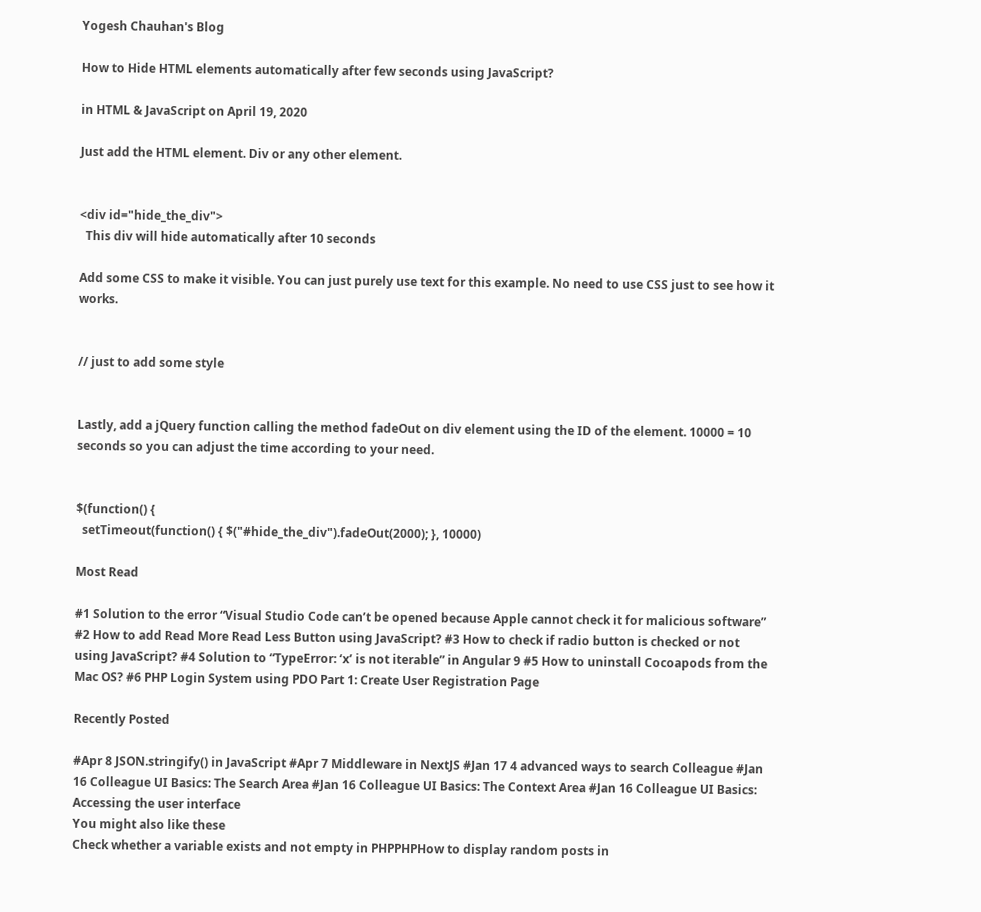Yogesh Chauhan's Blog

How to Hide HTML elements automatically after few seconds using JavaScript?

in HTML & JavaScript on April 19, 2020

Just add the HTML element. Div or any other element.


<div id="hide_the_div">
  This div will hide automatically after 10 seconds

Add some CSS to make it visible. You can just purely use text for this example. No need to use CSS just to see how it works.


// just to add some style


Lastly, add a jQuery function calling the method fadeOut on div element using the ID of the element. 10000 = 10 seconds so you can adjust the time according to your need.


$(function() {
  setTimeout(function() { $("#hide_the_div").fadeOut(2000); }, 10000)

Most Read

#1 Solution to the error “Visual Studio Code can’t be opened because Apple cannot check it for malicious software” #2 How to add Read More Read Less Button using JavaScript? #3 How to check if radio button is checked or not using JavaScript? #4 Solution to “TypeError: ‘x’ is not iterable” in Angular 9 #5 How to uninstall Cocoapods from the Mac OS? #6 PHP Login System using PDO Part 1: Create User Registration Page

Recently Posted

#Apr 8 JSON.stringify() in JavaScript #Apr 7 Middleware in NextJS #Jan 17 4 advanced ways to search Colleague #Jan 16 Colleague UI Basics: The Search Area #Jan 16 Colleague UI Basics: The Context Area #Jan 16 Colleague UI Basics: Accessing the user interface
You might also like these
Check whether a variable exists and not empty in PHPPHPHow to display random posts in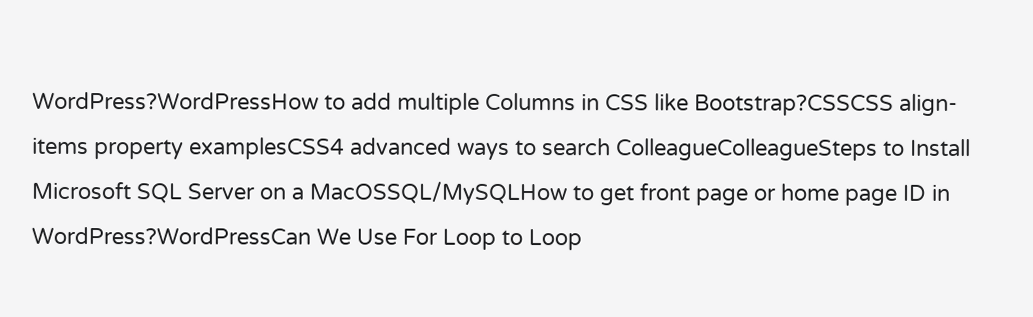WordPress?WordPressHow to add multiple Columns in CSS like Bootstrap?CSSCSS align-items property examplesCSS4 advanced ways to search ColleagueColleagueSteps to Install Microsoft SQL Server on a MacOSSQL/MySQLHow to get front page or home page ID in WordPress?WordPressCan We Use For Loop to Loop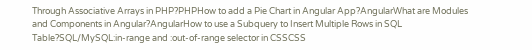Through Associative Arrays in PHP?PHPHow to add a Pie Chart in Angular App?AngularWhat are Modules and Components in Angular?AngularHow to use a Subquery to Insert Multiple Rows in SQL Table?SQL/MySQL:in-range and :out-of-range selector in CSSCSS